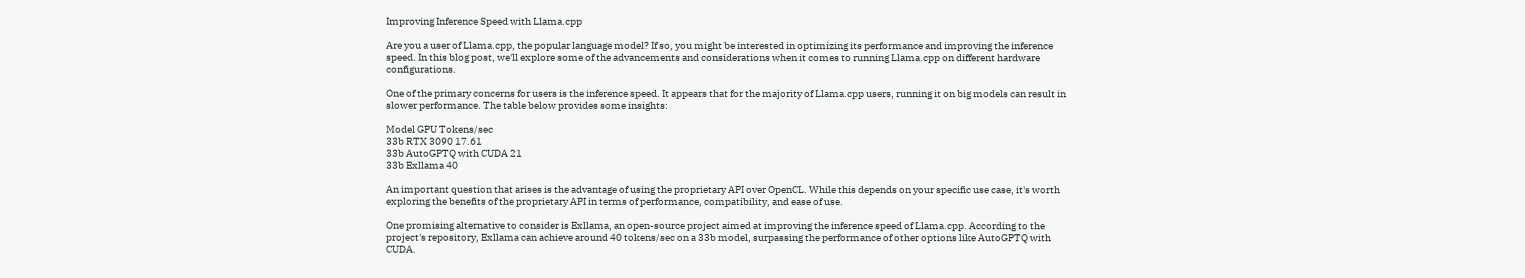Improving Inference Speed with Llama.cpp

Are you a user of Llama.cpp, the popular language model? If so, you might be interested in optimizing its performance and improving the inference speed. In this blog post, we'll explore some of the advancements and considerations when it comes to running Llama.cpp on different hardware configurations.

One of the primary concerns for users is the inference speed. It appears that for the majority of Llama.cpp users, running it on big models can result in slower performance. The table below provides some insights:

Model GPU Tokens/sec
33b RTX 3090 17.61
33b AutoGPTQ with CUDA 21
33b Exllama 40

An important question that arises is the advantage of using the proprietary API over OpenCL. While this depends on your specific use case, it's worth exploring the benefits of the proprietary API in terms of performance, compatibility, and ease of use.

One promising alternative to consider is Exllama, an open-source project aimed at improving the inference speed of Llama.cpp. According to the project's repository, Exllama can achieve around 40 tokens/sec on a 33b model, surpassing the performance of other options like AutoGPTQ with CUDA.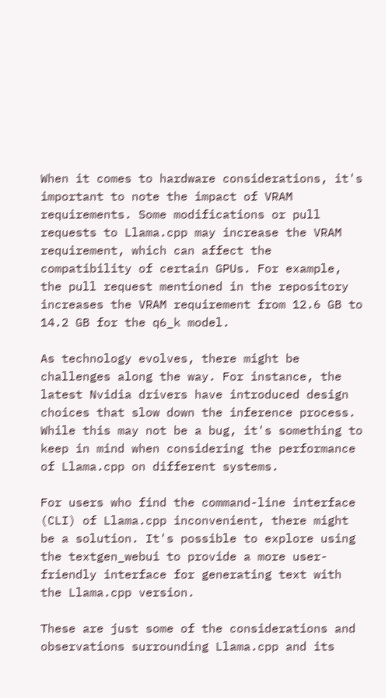When it comes to hardware considerations, it's important to note the impact of VRAM requirements. Some modifications or pull requests to Llama.cpp may increase the VRAM requirement, which can affect the compatibility of certain GPUs. For example, the pull request mentioned in the repository increases the VRAM requirement from 12.6 GB to 14.2 GB for the q6_k model.

As technology evolves, there might be challenges along the way. For instance, the latest Nvidia drivers have introduced design choices that slow down the inference process. While this may not be a bug, it's something to keep in mind when considering the performance of Llama.cpp on different systems.

For users who find the command-line interface (CLI) of Llama.cpp inconvenient, there might be a solution. It's possible to explore using the textgen_webui to provide a more user-friendly interface for generating text with the Llama.cpp version.

These are just some of the considerations and observations surrounding Llama.cpp and its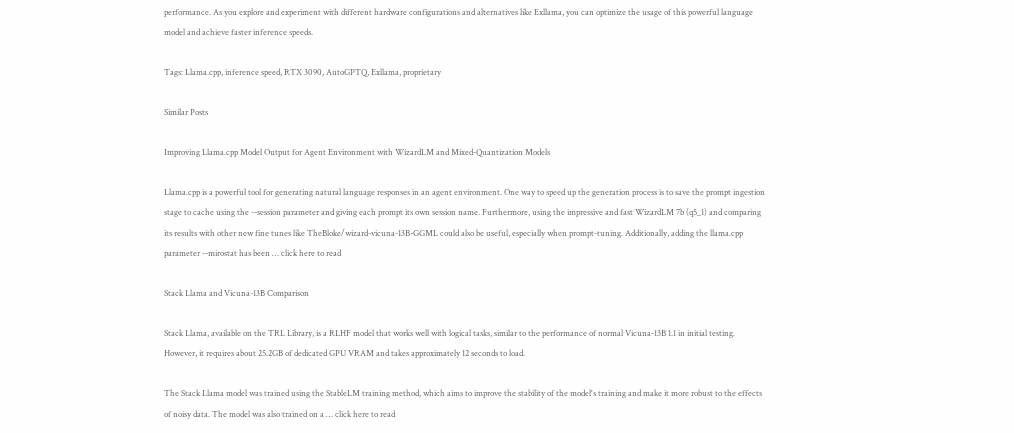performance. As you explore and experiment with different hardware configurations and alternatives like Exllama, you can optimize the usage of this powerful language model and achieve faster inference speeds.

Tags: Llama.cpp, inference speed, RTX 3090, AutoGPTQ, Exllama, proprietary

Similar Posts

Improving Llama.cpp Model Output for Agent Environment with WizardLM and Mixed-Quantization Models

Llama.cpp is a powerful tool for generating natural language responses in an agent environment. One way to speed up the generation process is to save the prompt ingestion stage to cache using the --session parameter and giving each prompt its own session name. Furthermore, using the impressive and fast WizardLM 7b (q5_1) and comparing its results with other new fine tunes like TheBloke/wizard-vicuna-13B-GGML could also be useful, especially when prompt-tuning. Additionally, adding the llama.cpp parameter --mirostat has been … click here to read

Stack Llama and Vicuna-13B Comparison

Stack Llama, available on the TRL Library, is a RLHF model that works well with logical tasks, similar to the performance of normal Vicuna-13B 1.1 in initial testing. However, it requires about 25.2GB of dedicated GPU VRAM and takes approximately 12 seconds to load.

The Stack Llama model was trained using the StableLM training method, which aims to improve the stability of the model's training and make it more robust to the effects of noisy data. The model was also trained on a … click here to read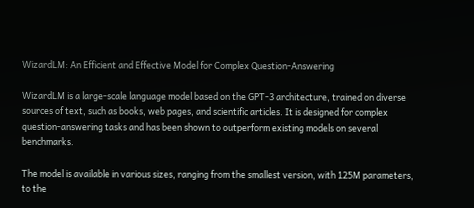WizardLM: An Efficient and Effective Model for Complex Question-Answering

WizardLM is a large-scale language model based on the GPT-3 architecture, trained on diverse sources of text, such as books, web pages, and scientific articles. It is designed for complex question-answering tasks and has been shown to outperform existing models on several benchmarks.

The model is available in various sizes, ranging from the smallest version, with 125M parameters, to the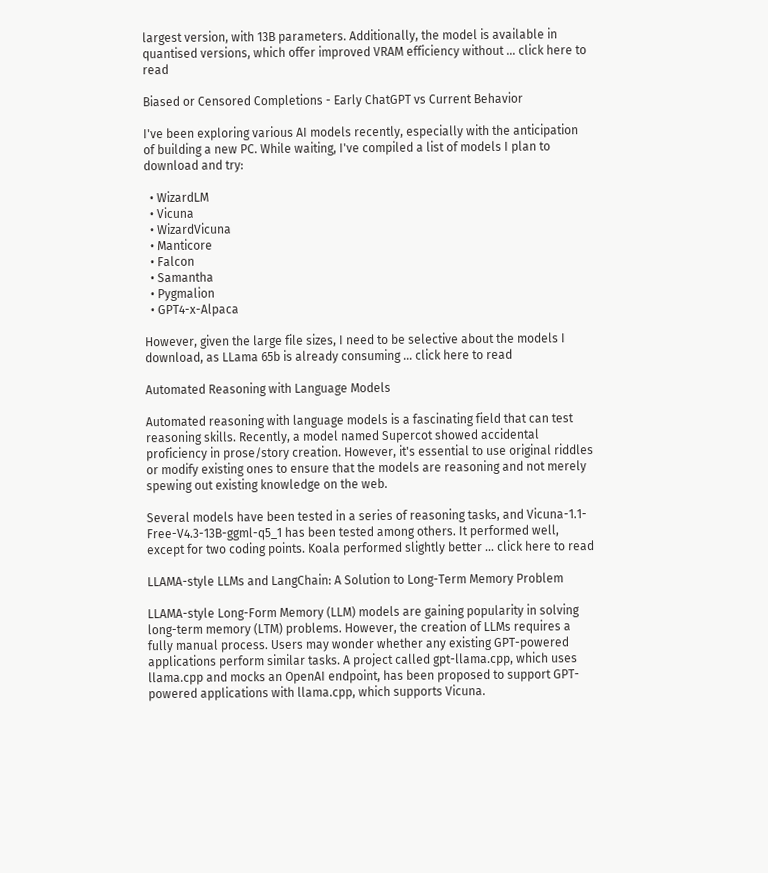largest version, with 13B parameters. Additionally, the model is available in quantised versions, which offer improved VRAM efficiency without … click here to read

Biased or Censored Completions - Early ChatGPT vs Current Behavior

I've been exploring various AI models recently, especially with the anticipation of building a new PC. While waiting, I've compiled a list of models I plan to download and try:

  • WizardLM
  • Vicuna
  • WizardVicuna
  • Manticore
  • Falcon
  • Samantha
  • Pygmalion
  • GPT4-x-Alpaca

However, given the large file sizes, I need to be selective about the models I download, as LLama 65b is already consuming … click here to read

Automated Reasoning with Language Models

Automated reasoning with language models is a fascinating field that can test reasoning skills. Recently, a model named Supercot showed accidental proficiency in prose/story creation. However, it's essential to use original riddles or modify existing ones to ensure that the models are reasoning and not merely spewing out existing knowledge on the web.

Several models have been tested in a series of reasoning tasks, and Vicuna-1.1-Free-V4.3-13B-ggml-q5_1 has been tested among others. It performed well, except for two coding points. Koala performed slightly better … click here to read

LLAMA-style LLMs and LangChain: A Solution to Long-Term Memory Problem

LLAMA-style Long-Form Memory (LLM) models are gaining popularity in solving long-term memory (LTM) problems. However, the creation of LLMs requires a fully manual process. Users may wonder whether any existing GPT-powered applications perform similar tasks. A project called gpt-llama.cpp, which uses llama.cpp and mocks an OpenAI endpoint, has been proposed to support GPT-powered applications with llama.cpp, which supports Vicuna.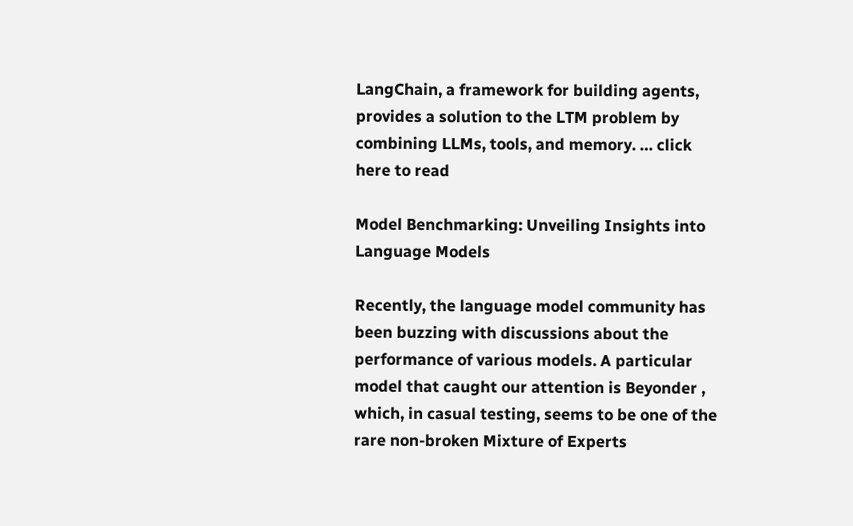LangChain, a framework for building agents, provides a solution to the LTM problem by combining LLMs, tools, and memory. … click here to read

Model Benchmarking: Unveiling Insights into Language Models

Recently, the language model community has been buzzing with discussions about the performance of various models. A particular model that caught our attention is Beyonder , which, in casual testing, seems to be one of the rare non-broken Mixture of Experts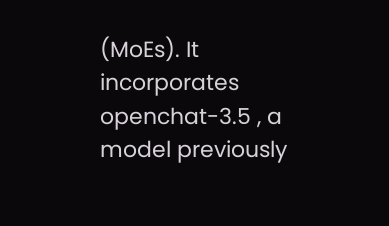(MoEs). It incorporates openchat-3.5 , a model previously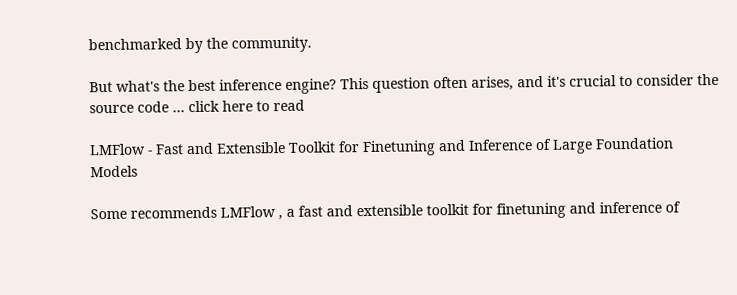benchmarked by the community.

But what's the best inference engine? This question often arises, and it's crucial to consider the source code … click here to read

LMFlow - Fast and Extensible Toolkit for Finetuning and Inference of Large Foundation Models

Some recommends LMFlow , a fast and extensible toolkit for finetuning and inference of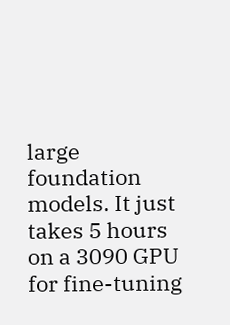large foundation models. It just takes 5 hours on a 3090 GPU for fine-tuning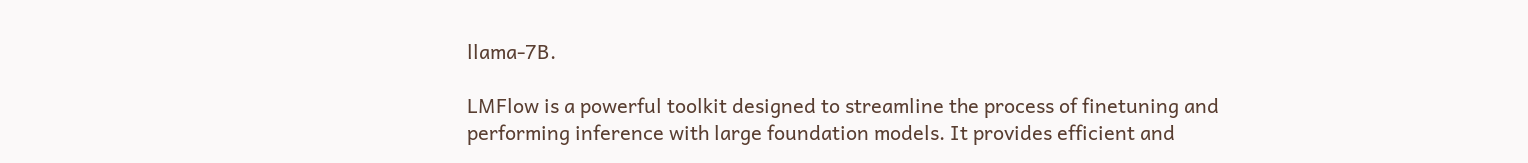llama-7B.

LMFlow is a powerful toolkit designed to streamline the process of finetuning and performing inference with large foundation models. It provides efficient and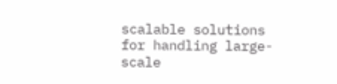scalable solutions for handling large-scale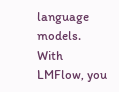language models. With LMFlow, you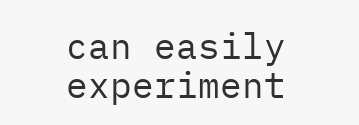can easily experiment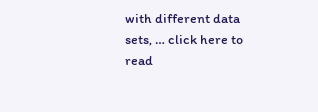with different data sets, … click here to read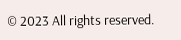© 2023 All rights reserved.